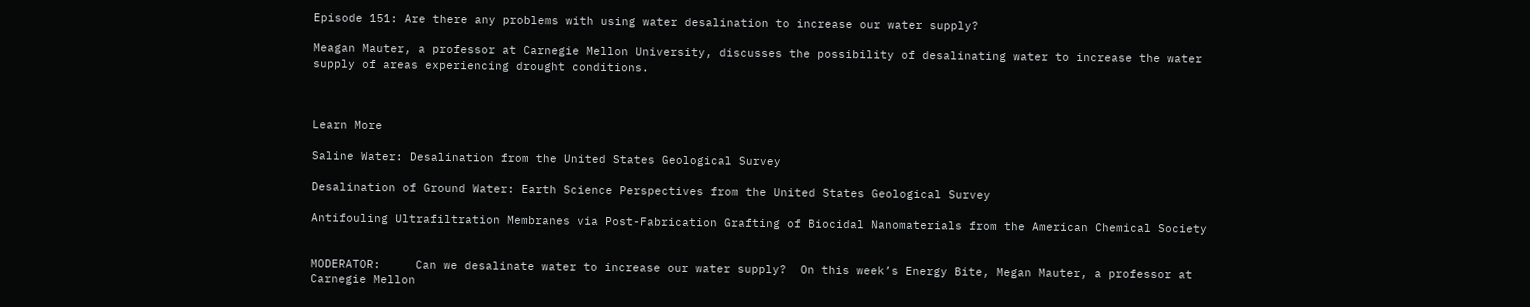Episode 151: Are there any problems with using water desalination to increase our water supply?

Meagan Mauter, a professor at Carnegie Mellon University, discusses the possibility of desalinating water to increase the water supply of areas experiencing drought conditions.



Learn More

Saline Water: Desalination from the United States Geological Survey

Desalination of Ground Water: Earth Science Perspectives from the United States Geological Survey

Antifouling Ultrafiltration Membranes via Post-Fabrication Grafting of Biocidal Nanomaterials from the American Chemical Society


MODERATOR:     Can we desalinate water to increase our water supply?  On this week’s Energy Bite, Megan Mauter, a professor at Carnegie Mellon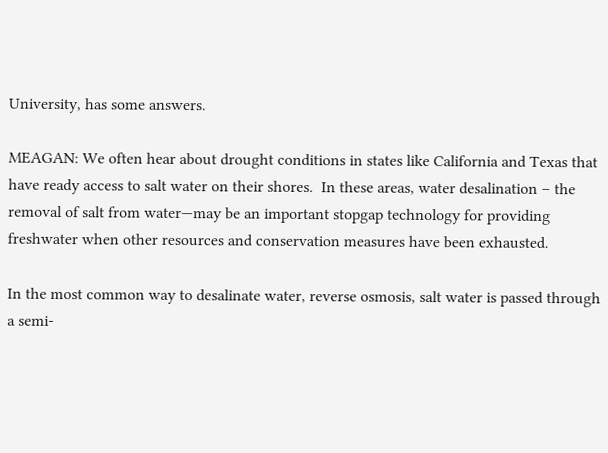University, has some answers.

MEAGAN: We often hear about drought conditions in states like California and Texas that have ready access to salt water on their shores.  In these areas, water desalination – the removal of salt from water—may be an important stopgap technology for providing freshwater when other resources and conservation measures have been exhausted.

In the most common way to desalinate water, reverse osmosis, salt water is passed through a semi-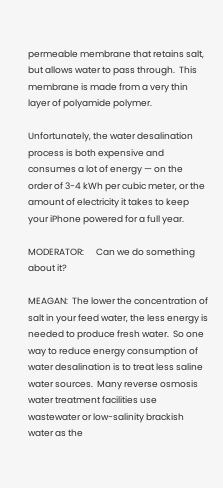permeable membrane that retains salt, but allows water to pass through.  This membrane is made from a very thin layer of polyamide polymer.

Unfortunately, the water desalination process is both expensive and consumes a lot of energy — on the order of 3-4 kWh per cubic meter, or the amount of electricity it takes to keep your iPhone powered for a full year.

MODERATOR:      Can we do something about it?

MEAGAN:  The lower the concentration of salt in your feed water, the less energy is needed to produce fresh water.  So one way to reduce energy consumption of water desalination is to treat less saline water sources.  Many reverse osmosis water treatment facilities use wastewater or low-salinity brackish water as the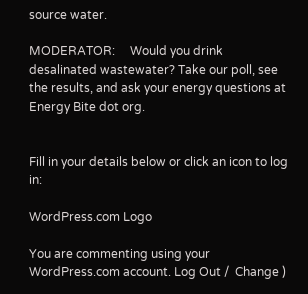source water.

MODERATOR:     Would you drink desalinated wastewater? Take our poll, see the results, and ask your energy questions at Energy Bite dot org.


Fill in your details below or click an icon to log in:

WordPress.com Logo

You are commenting using your WordPress.com account. Log Out /  Change )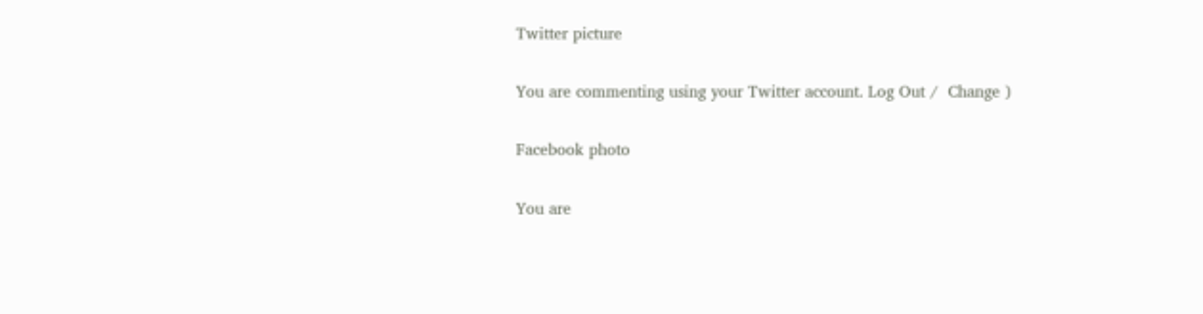Twitter picture

You are commenting using your Twitter account. Log Out /  Change )

Facebook photo

You are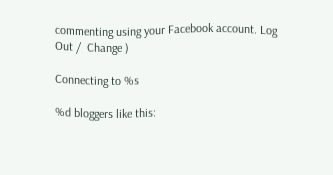commenting using your Facebook account. Log Out /  Change )

Connecting to %s

%d bloggers like this: